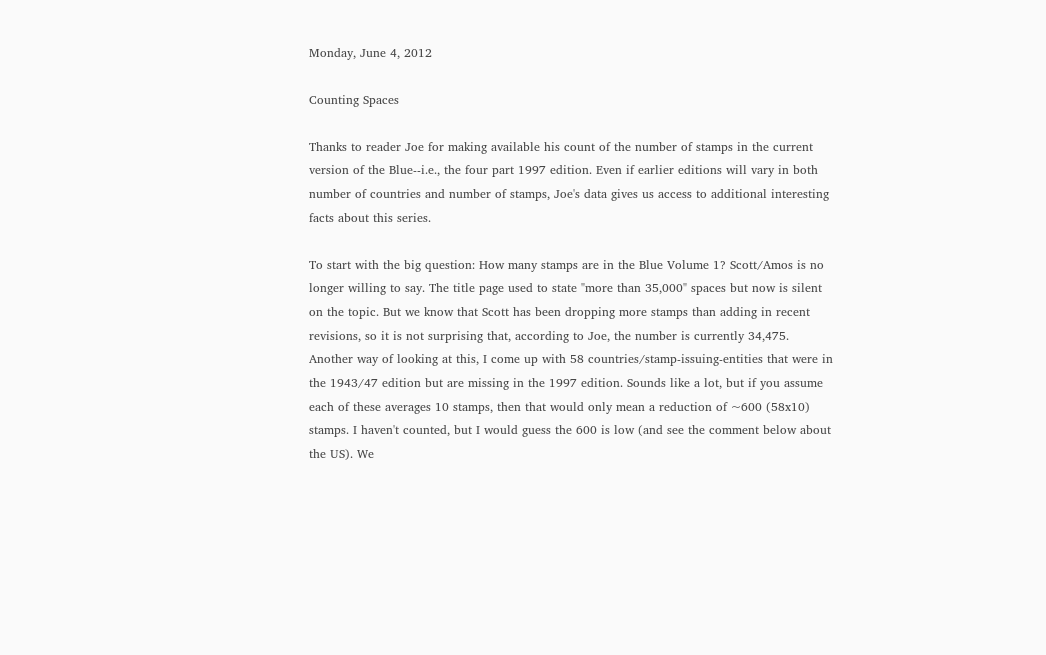Monday, June 4, 2012

Counting Spaces

Thanks to reader Joe for making available his count of the number of stamps in the current version of the Blue--i.e., the four part 1997 edition. Even if earlier editions will vary in both number of countries and number of stamps, Joe's data gives us access to additional interesting facts about this series.

To start with the big question: How many stamps are in the Blue Volume 1? Scott/Amos is no longer willing to say. The title page used to state "more than 35,000" spaces but now is silent on the topic. But we know that Scott has been dropping more stamps than adding in recent revisions, so it is not surprising that, according to Joe, the number is currently 34,475. Another way of looking at this, I come up with 58 countries/stamp-issuing-entities that were in the 1943/47 edition but are missing in the 1997 edition. Sounds like a lot, but if you assume each of these averages 10 stamps, then that would only mean a reduction of ~600 (58x10) stamps. I haven't counted, but I would guess the 600 is low (and see the comment below about the US). We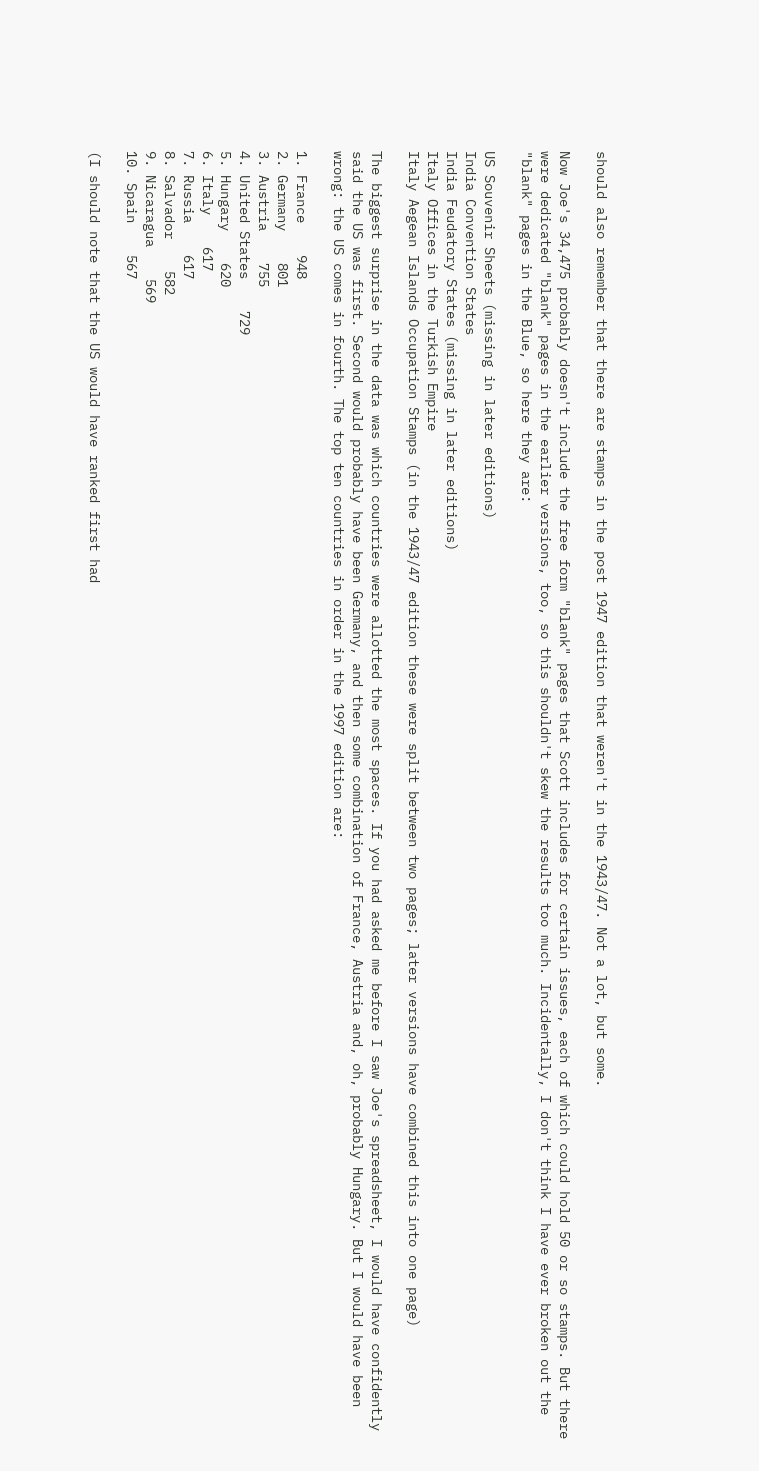should also remember that there are stamps in the post 1947 edition that weren't in the 1943/47. Not a lot, but some.

Now Joe's 34,475 probably doesn't include the free form "blank" pages that Scott includes for certain issues, each of which could hold 50 or so stamps. But there were dedicated "blank" pages in the earlier versions, too, so this shouldn't skew the results too much. Incidentally, I don't think I have ever broken out the "blank" pages in the Blue, so here they are:

US Souvenir Sheets (missing in later editions)
India Convention States
India Feudatory States (missing in later editions)
Italy Offices in the Turkish Empire
Italy Aegean Islands Occupation Stamps (in the 1943/47 edition these were split between two pages; later versions have combined this into one page)

The biggest surprise in the data was which countries were allotted the most spaces. If you had asked me before I saw Joe's spreadsheet, I would have confidently said the US was first. Second would probably have been Germany, and then some combination of France, Austria and, oh, probably Hungary. But I would have been wrong: the US comes in fourth. The top ten countries in order in the 1997 edition are:

1. France    948
2. Germany    801
3. Austria    755
4. United States    729
5. Hungary    620
6. Italy    617
7. Russia    617
8. Salvador    582
9. Nicaragua    569
10. Spain    567

(I should note that the US would have ranked first had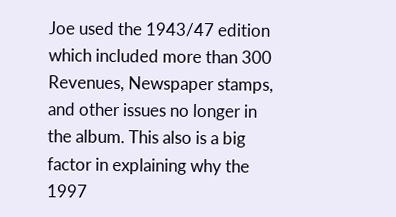Joe used the 1943/47 edition which included more than 300 Revenues, Newspaper stamps, and other issues no longer in the album. This also is a big factor in explaining why the 1997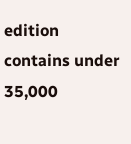edition contains under 35,000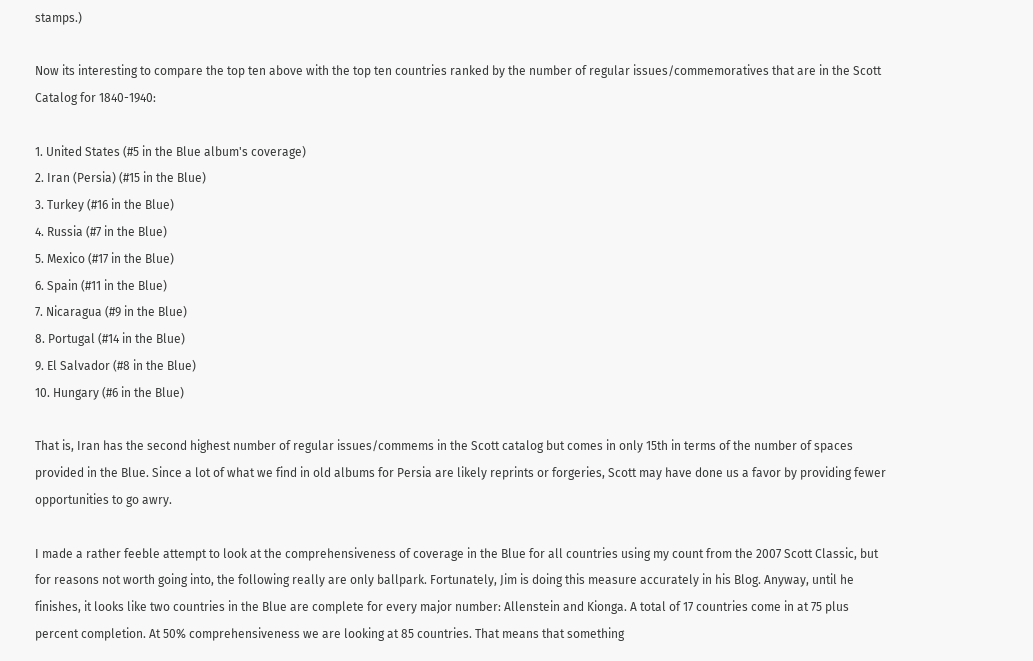stamps.)

Now its interesting to compare the top ten above with the top ten countries ranked by the number of regular issues/commemoratives that are in the Scott Catalog for 1840-1940:

1. United States (#5 in the Blue album's coverage)
2. Iran (Persia) (#15 in the Blue)
3. Turkey (#16 in the Blue)
4. Russia (#7 in the Blue)
5. Mexico (#17 in the Blue)
6. Spain (#11 in the Blue)
7. Nicaragua (#9 in the Blue)
8. Portugal (#14 in the Blue)
9. El Salvador (#8 in the Blue)
10. Hungary (#6 in the Blue)

That is, Iran has the second highest number of regular issues/commems in the Scott catalog but comes in only 15th in terms of the number of spaces provided in the Blue. Since a lot of what we find in old albums for Persia are likely reprints or forgeries, Scott may have done us a favor by providing fewer opportunities to go awry.

I made a rather feeble attempt to look at the comprehensiveness of coverage in the Blue for all countries using my count from the 2007 Scott Classic, but for reasons not worth going into, the following really are only ballpark. Fortunately, Jim is doing this measure accurately in his Blog. Anyway, until he finishes, it looks like two countries in the Blue are complete for every major number: Allenstein and Kionga. A total of 17 countries come in at 75 plus percent completion. At 50% comprehensiveness we are looking at 85 countries. That means that something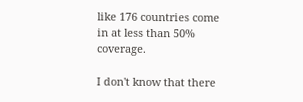like 176 countries come in at less than 50% coverage.

I don't know that there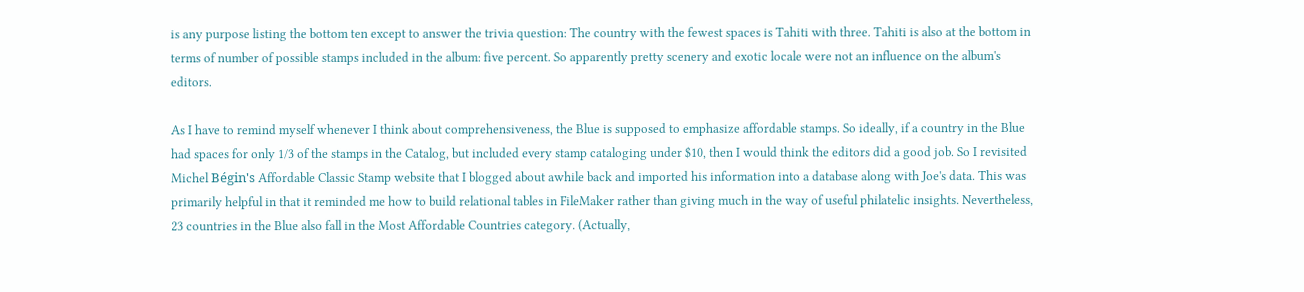is any purpose listing the bottom ten except to answer the trivia question: The country with the fewest spaces is Tahiti with three. Tahiti is also at the bottom in terms of number of possible stamps included in the album: five percent. So apparently pretty scenery and exotic locale were not an influence on the album's editors.

As I have to remind myself whenever I think about comprehensiveness, the Blue is supposed to emphasize affordable stamps. So ideally, if a country in the Blue had spaces for only 1/3 of the stamps in the Catalog, but included every stamp cataloging under $10, then I would think the editors did a good job. So I revisited Michel Bégin's Affordable Classic Stamp website that I blogged about awhile back and imported his information into a database along with Joe's data. This was primarily helpful in that it reminded me how to build relational tables in FileMaker rather than giving much in the way of useful philatelic insights. Nevertheless, 23 countries in the Blue also fall in the Most Affordable Countries category. (Actually,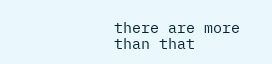there are more than that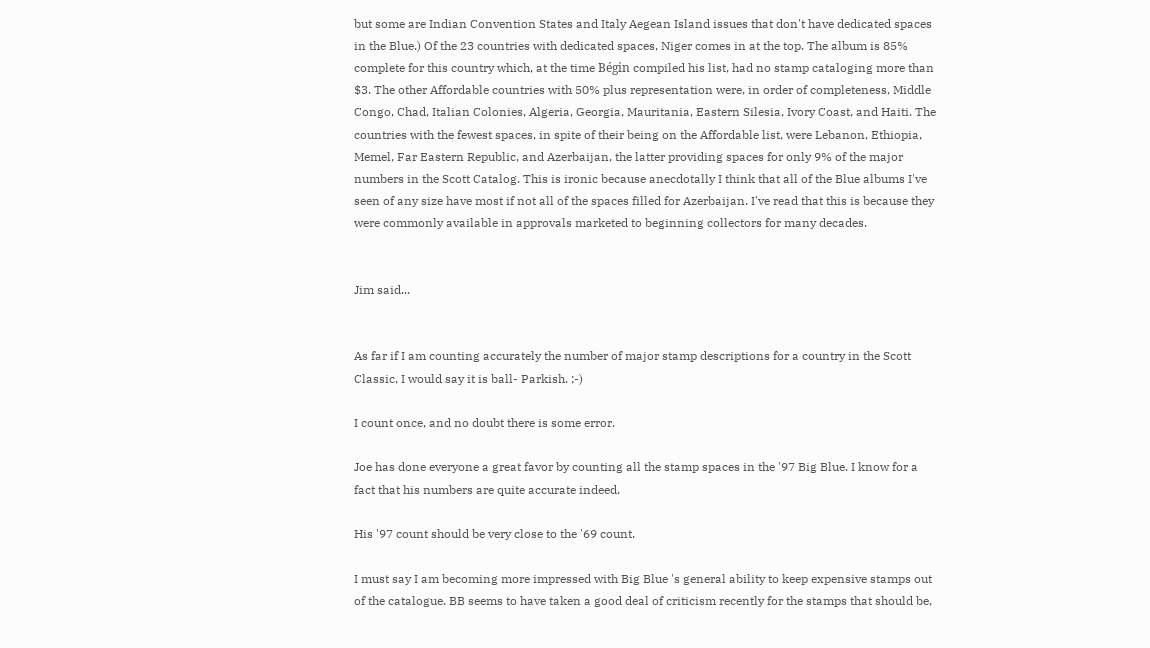but some are Indian Convention States and Italy Aegean Island issues that don't have dedicated spaces in the Blue.) Of the 23 countries with dedicated spaces, Niger comes in at the top. The album is 85% complete for this country which, at the time Bégin compiled his list, had no stamp cataloging more than $3. The other Affordable countries with 50% plus representation were, in order of completeness, Middle Congo, Chad, Italian Colonies, Algeria, Georgia, Mauritania, Eastern Silesia, Ivory Coast, and Haiti. The countries with the fewest spaces, in spite of their being on the Affordable list, were Lebanon, Ethiopia, Memel, Far Eastern Republic, and Azerbaijan, the latter providing spaces for only 9% of the major numbers in the Scott Catalog. This is ironic because anecdotally I think that all of the Blue albums I've seen of any size have most if not all of the spaces filled for Azerbaijan. I've read that this is because they were commonly available in approvals marketed to beginning collectors for many decades.


Jim said...


As far if I am counting accurately the number of major stamp descriptions for a country in the Scott Classic, I would say it is ball- Parkish. ;-)

I count once, and no doubt there is some error.

Joe has done everyone a great favor by counting all the stamp spaces in the '97 Big Blue. I know for a fact that his numbers are quite accurate indeed.

His '97 count should be very close to the '69 count.

I must say I am becoming more impressed with Big Blue 's general ability to keep expensive stamps out of the catalogue. BB seems to have taken a good deal of criticism recently for the stamps that should be,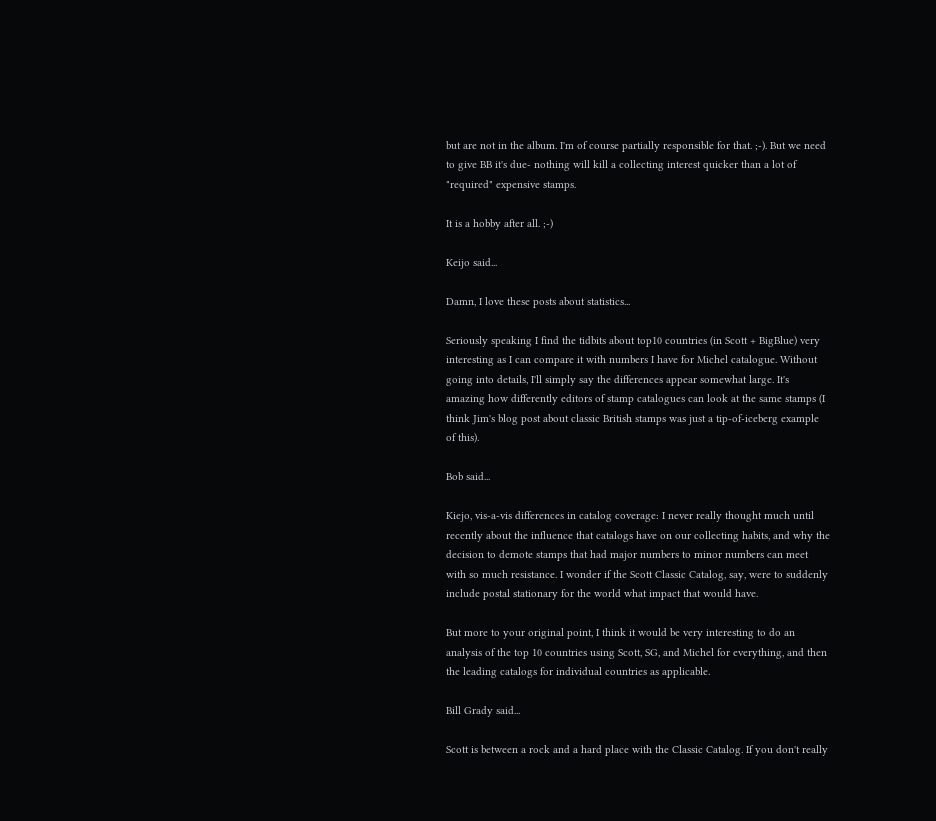but are not in the album. I'm of course partially responsible for that. ;-). But we need to give BB it's due- nothing will kill a collecting interest quicker than a lot of "required" expensive stamps.

It is a hobby after all. ;-)

Keijo said...

Damn, I love these posts about statistics...

Seriously speaking I find the tidbits about top10 countries (in Scott + BigBlue) very interesting as I can compare it with numbers I have for Michel catalogue. Without going into details, I'll simply say the differences appear somewhat large. It's amazing how differently editors of stamp catalogues can look at the same stamps (I think Jim's blog post about classic British stamps was just a tip-of-iceberg example of this).

Bob said...

Kiejo, vis-a-vis differences in catalog coverage: I never really thought much until recently about the influence that catalogs have on our collecting habits, and why the decision to demote stamps that had major numbers to minor numbers can meet with so much resistance. I wonder if the Scott Classic Catalog, say, were to suddenly include postal stationary for the world what impact that would have.

But more to your original point, I think it would be very interesting to do an analysis of the top 10 countries using Scott, SG, and Michel for everything, and then the leading catalogs for individual countries as applicable.

Bill Grady said...

Scott is between a rock and a hard place with the Classic Catalog. If you don't really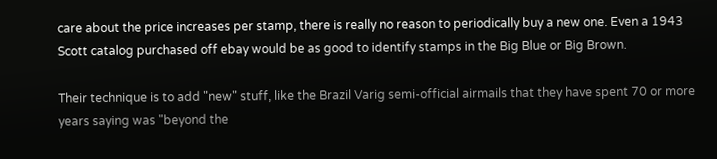care about the price increases per stamp, there is really no reason to periodically buy a new one. Even a 1943 Scott catalog purchased off ebay would be as good to identify stamps in the Big Blue or Big Brown.

Their technique is to add "new" stuff, like the Brazil Varig semi-official airmails that they have spent 70 or more years saying was "beyond the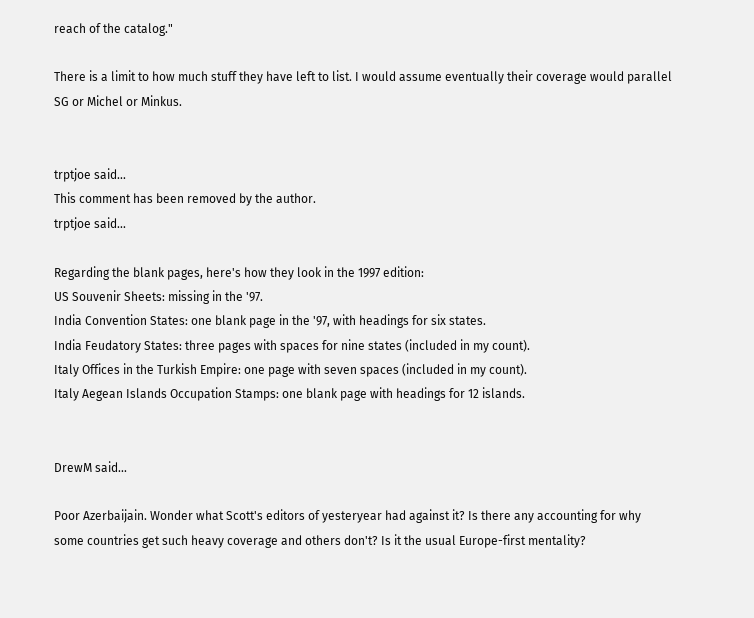reach of the catalog."

There is a limit to how much stuff they have left to list. I would assume eventually their coverage would parallel SG or Michel or Minkus.


trptjoe said...
This comment has been removed by the author.
trptjoe said...

Regarding the blank pages, here's how they look in the 1997 edition:
US Souvenir Sheets: missing in the '97.
India Convention States: one blank page in the '97, with headings for six states.
India Feudatory States: three pages with spaces for nine states (included in my count).
Italy Offices in the Turkish Empire: one page with seven spaces (included in my count).
Italy Aegean Islands Occupation Stamps: one blank page with headings for 12 islands.


DrewM said...

Poor Azerbaijain. Wonder what Scott's editors of yesteryear had against it? Is there any accounting for why some countries get such heavy coverage and others don't? Is it the usual Europe-first mentality?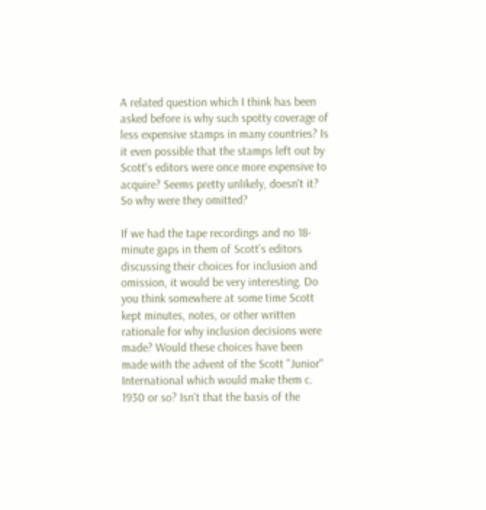A related question which I think has been asked before is why such spotty coverage of less expensive stamps in many countries? Is it even possible that the stamps left out by Scott's editors were once more expensive to acquire? Seems pretty unlikely, doesn't it? So why were they omitted?

If we had the tape recordings and no 18-minute gaps in them of Scott's editors discussing their choices for inclusion and omission, it would be very interesting. Do you think somewhere at some time Scott kept minutes, notes, or other written rationale for why inclusion decisions were made? Would these choices have been made with the advent of the Scott "Junior" International which would make them c. 1930 or so? Isn't that the basis of the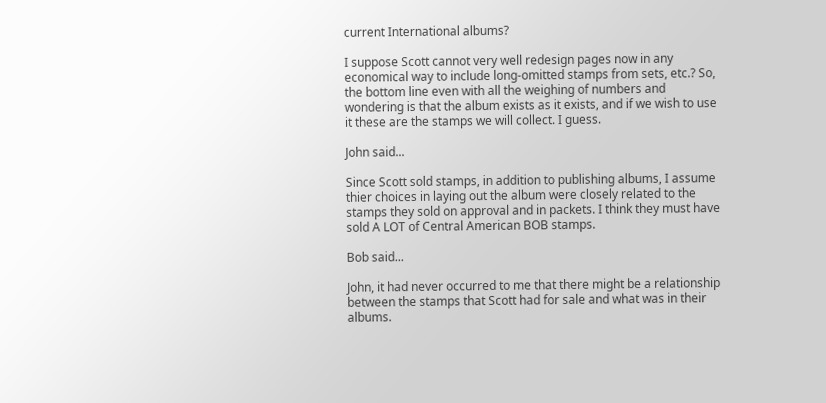current International albums?

I suppose Scott cannot very well redesign pages now in any economical way to include long-omitted stamps from sets, etc.? So, the bottom line even with all the weighing of numbers and wondering is that the album exists as it exists, and if we wish to use it these are the stamps we will collect. I guess.

John said...

Since Scott sold stamps, in addition to publishing albums, I assume thier choices in laying out the album were closely related to the stamps they sold on approval and in packets. I think they must have sold A LOT of Central American BOB stamps.

Bob said...

John, it had never occurred to me that there might be a relationship between the stamps that Scott had for sale and what was in their albums.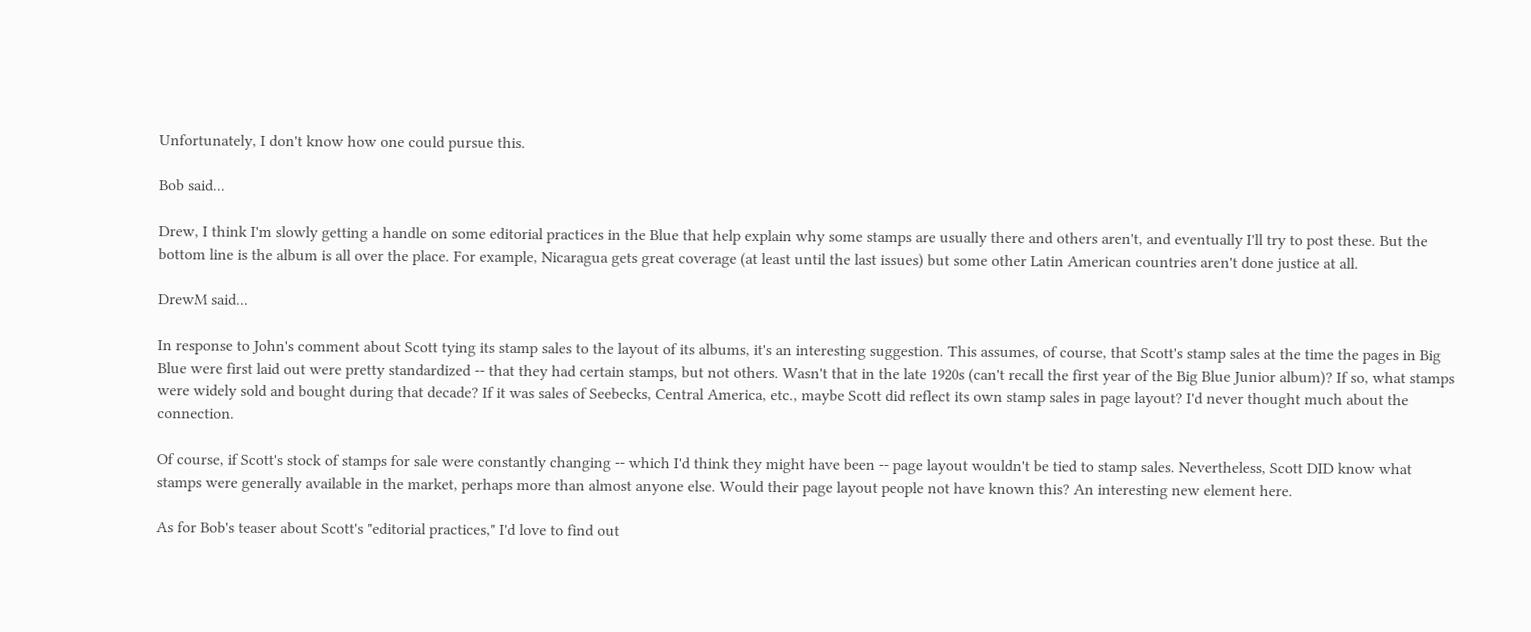Unfortunately, I don't know how one could pursue this.

Bob said...

Drew, I think I'm slowly getting a handle on some editorial practices in the Blue that help explain why some stamps are usually there and others aren't, and eventually I'll try to post these. But the bottom line is the album is all over the place. For example, Nicaragua gets great coverage (at least until the last issues) but some other Latin American countries aren't done justice at all.

DrewM said...

In response to John's comment about Scott tying its stamp sales to the layout of its albums, it's an interesting suggestion. This assumes, of course, that Scott's stamp sales at the time the pages in Big Blue were first laid out were pretty standardized -- that they had certain stamps, but not others. Wasn't that in the late 1920s (can't recall the first year of the Big Blue Junior album)? If so, what stamps were widely sold and bought during that decade? If it was sales of Seebecks, Central America, etc., maybe Scott did reflect its own stamp sales in page layout? I'd never thought much about the connection.

Of course, if Scott's stock of stamps for sale were constantly changing -- which I'd think they might have been -- page layout wouldn't be tied to stamp sales. Nevertheless, Scott DID know what stamps were generally available in the market, perhaps more than almost anyone else. Would their page layout people not have known this? An interesting new element here.

As for Bob's teaser about Scott's "editorial practices," I'd love to find out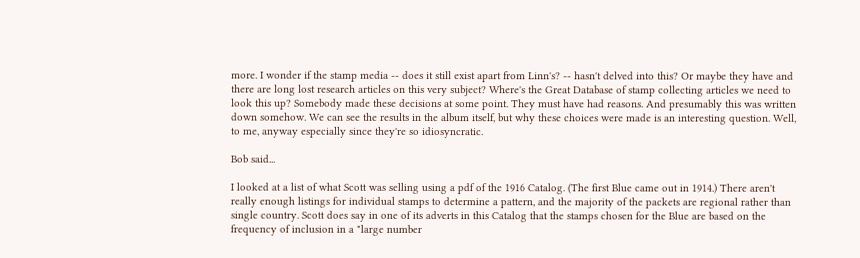more. I wonder if the stamp media -- does it still exist apart from Linn's? -- hasn't delved into this? Or maybe they have and there are long lost research articles on this very subject? Where's the Great Database of stamp collecting articles we need to look this up? Somebody made these decisions at some point. They must have had reasons. And presumably this was written down somehow. We can see the results in the album itself, but why these choices were made is an interesting question. Well, to me, anyway especially since they're so idiosyncratic.

Bob said...

I looked at a list of what Scott was selling using a pdf of the 1916 Catalog. (The first Blue came out in 1914.) There aren't really enough listings for individual stamps to determine a pattern, and the majority of the packets are regional rather than single country. Scott does say in one of its adverts in this Catalog that the stamps chosen for the Blue are based on the frequency of inclusion in a "large number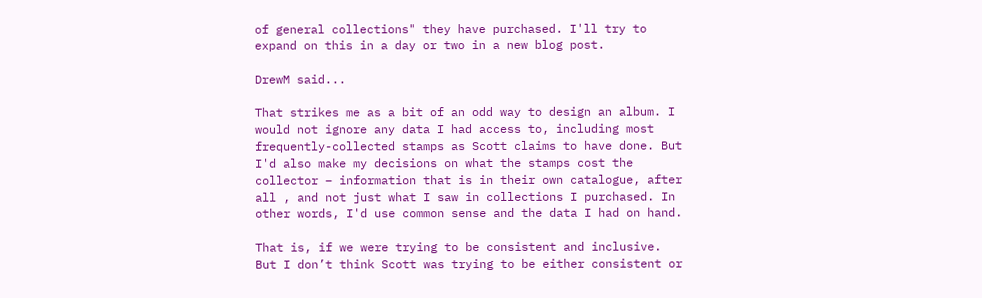of general collections" they have purchased. I'll try to expand on this in a day or two in a new blog post.

DrewM said...

That strikes me as a bit of an odd way to design an album. I would not ignore any data I had access to, including most frequently-collected stamps as Scott claims to have done. But I'd also make my decisions on what the stamps cost the collector – information that is in their own catalogue, after all , and not just what I saw in collections I purchased. In other words, I'd use common sense and the data I had on hand.

That is, if we were trying to be consistent and inclusive. But I don’t think Scott was trying to be either consistent or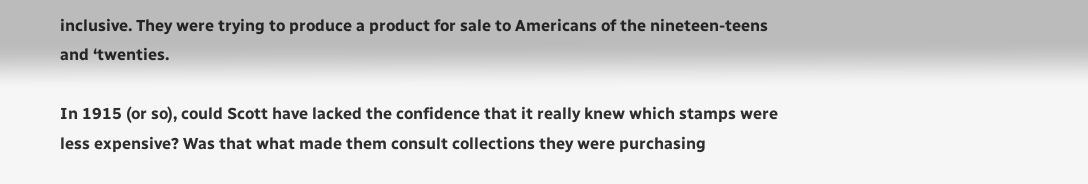inclusive. They were trying to produce a product for sale to Americans of the nineteen-teens and ‘twenties.

In 1915 (or so), could Scott have lacked the confidence that it really knew which stamps were less expensive? Was that what made them consult collections they were purchasing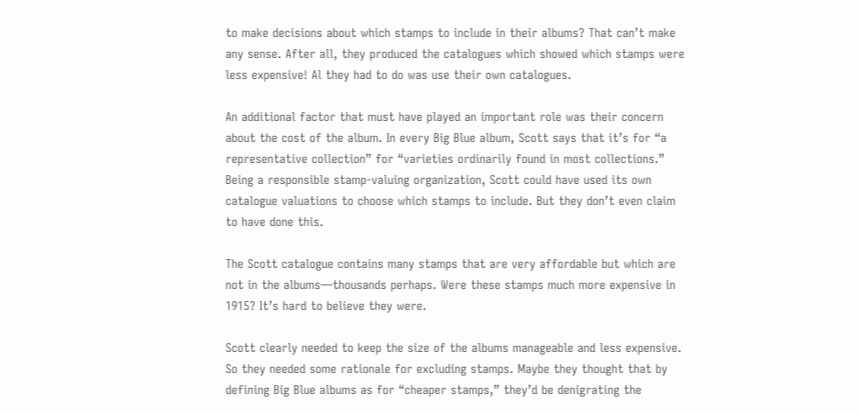to make decisions about which stamps to include in their albums? That can’t make any sense. After all, they produced the catalogues which showed which stamps were less expensive! Al they had to do was use their own catalogues.

An additional factor that must have played an important role was their concern about the cost of the album. In every Big Blue album, Scott says that it’s for “a representative collection” for “varieties ordinarily found in most collections.” Being a responsible stamp-valuing organization, Scott could have used its own catalogue valuations to choose which stamps to include. But they don’t even claim to have done this.

The Scott catalogue contains many stamps that are very affordable but which are not in the albums—thousands perhaps. Were these stamps much more expensive in 1915? It’s hard to believe they were.

Scott clearly needed to keep the size of the albums manageable and less expensive. So they needed some rationale for excluding stamps. Maybe they thought that by defining Big Blue albums as for “cheaper stamps,” they’d be denigrating the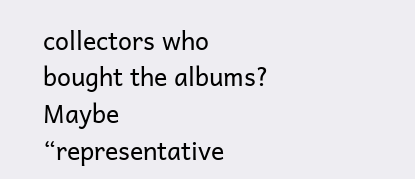collectors who bought the albums? Maybe “representative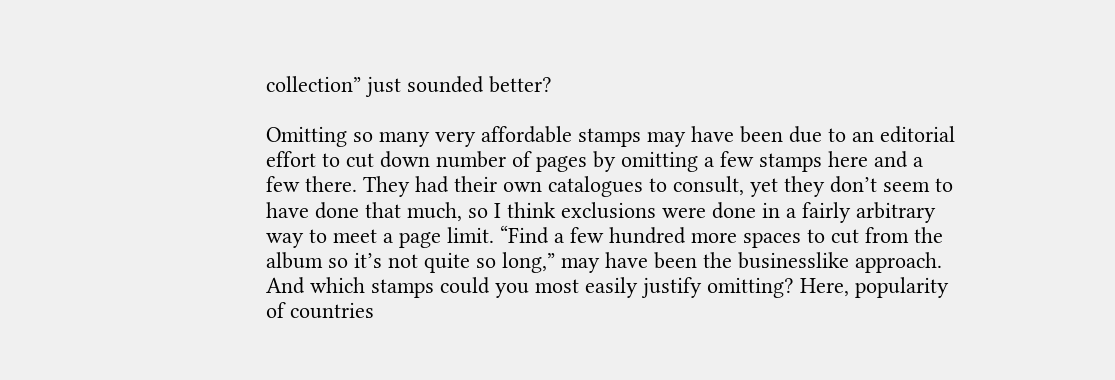collection” just sounded better?

Omitting so many very affordable stamps may have been due to an editorial effort to cut down number of pages by omitting a few stamps here and a few there. They had their own catalogues to consult, yet they don’t seem to have done that much, so I think exclusions were done in a fairly arbitrary way to meet a page limit. “Find a few hundred more spaces to cut from the album so it’s not quite so long,” may have been the businesslike approach. And which stamps could you most easily justify omitting? Here, popularity of countries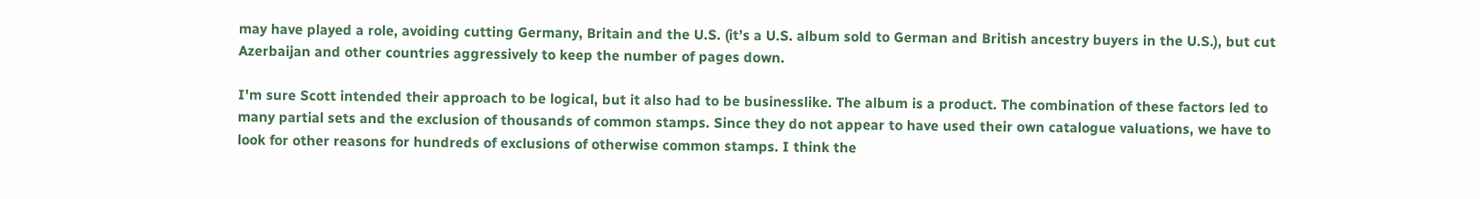may have played a role, avoiding cutting Germany, Britain and the U.S. (it’s a U.S. album sold to German and British ancestry buyers in the U.S.), but cut Azerbaijan and other countries aggressively to keep the number of pages down.

I'm sure Scott intended their approach to be logical, but it also had to be businesslike. The album is a product. The combination of these factors led to many partial sets and the exclusion of thousands of common stamps. Since they do not appear to have used their own catalogue valuations, we have to look for other reasons for hundreds of exclusions of otherwise common stamps. I think the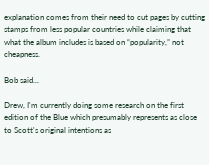explanation comes from their need to cut pages by cutting stamps from less popular countries while claiming that what the album includes is based on “popularity,” not cheapness.

Bob said...

Drew, I'm currently doing some research on the first edition of the Blue which presumably represents as close to Scott's original intentions as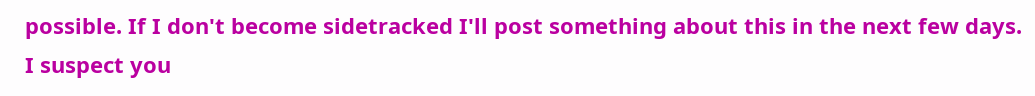possible. If I don't become sidetracked I'll post something about this in the next few days. I suspect you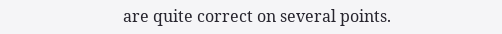are quite correct on several points.